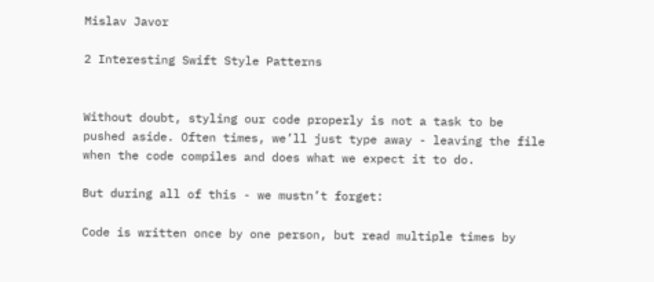Mislav Javor

2 Interesting Swift Style Patterns


Without doubt, styling our code properly is not a task to be pushed aside. Often times, we’ll just type away - leaving the file when the code compiles and does what we expect it to do.

But during all of this - we mustn’t forget:

Code is written once by one person, but read multiple times by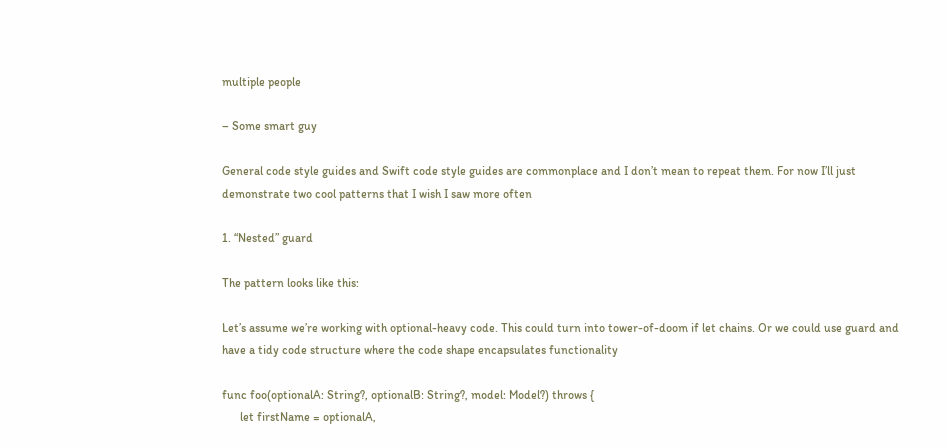multiple people

– Some smart guy

General code style guides and Swift code style guides are commonplace and I don’t mean to repeat them. For now I’ll just demonstrate two cool patterns that I wish I saw more often

1. “Nested” guard

The pattern looks like this:

Let’s assume we’re working with optional-heavy code. This could turn into tower-of-doom if let chains. Or we could use guard and have a tidy code structure where the code shape encapsulates functionality

func foo(optionalA: String?, optionalB: String?, model: Model?) throws {
      let firstName = optionalA,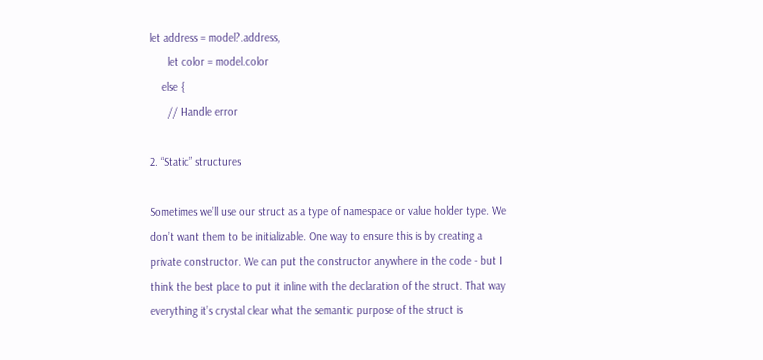let address = model?.address,
      let color = model.color
    else {
      // Handle error

2. “Static” structures

Sometimes we’ll use our struct as a type of namespace or value holder type. We don’t want them to be initializable. One way to ensure this is by creating a private constructor. We can put the constructor anywhere in the code - but I think the best place to put it inline with the declaration of the struct. That way everything it’s crystal clear what the semantic purpose of the struct is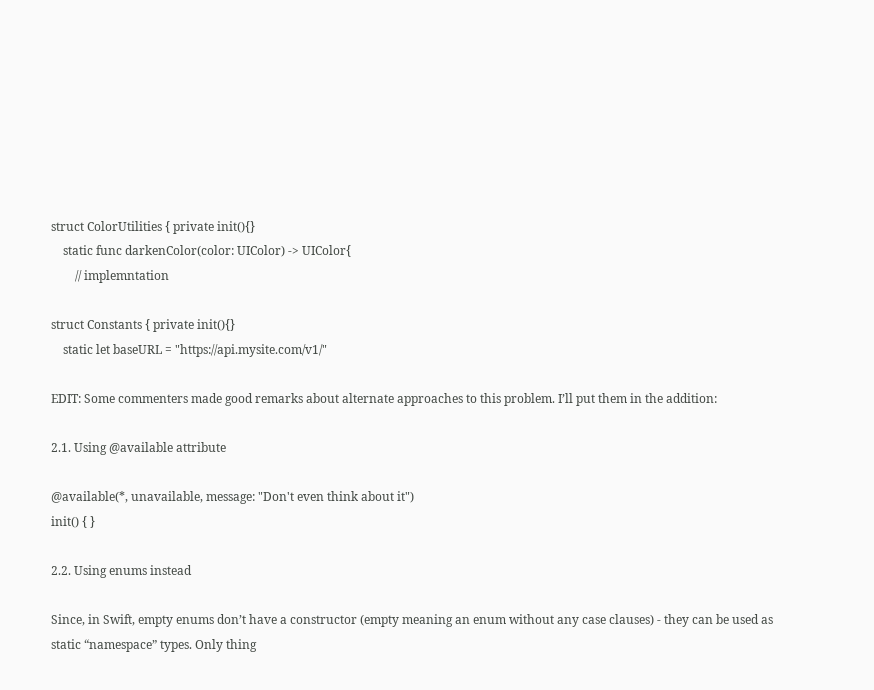struct ColorUtilities { private init(){}
    static func darkenColor(color: UIColor) -> UIColor{
        // implemntation

struct Constants { private init(){}
    static let baseURL = "https://api.mysite.com/v1/"

EDIT: Some commenters made good remarks about alternate approaches to this problem. I’ll put them in the addition:

2.1. Using @available attribute

@available(*, unavailable, message: "Don't even think about it")
init() { }

2.2. Using enums instead

Since, in Swift, empty enums don’t have a constructor (empty meaning an enum without any case clauses) - they can be used as static “namespace” types. Only thing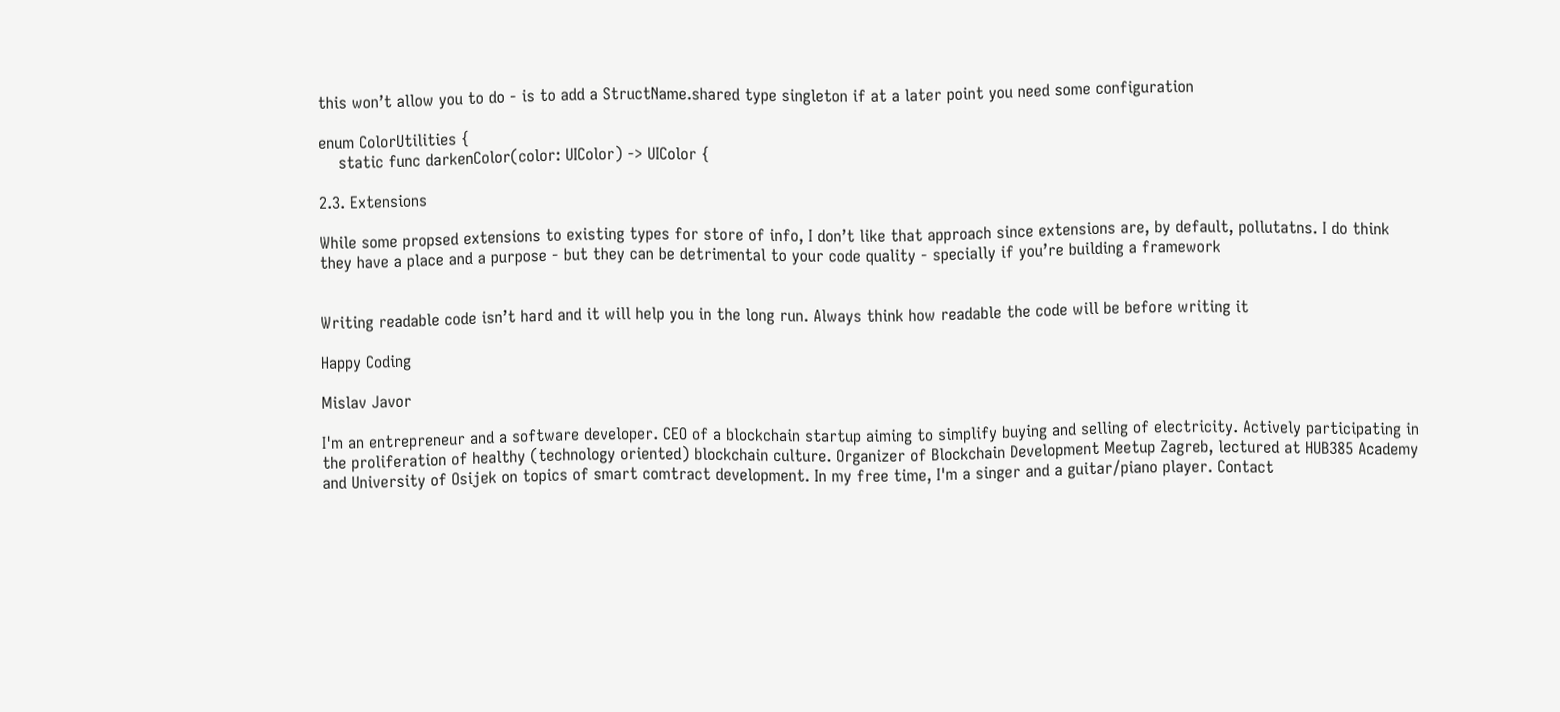this won’t allow you to do - is to add a StructName.shared type singleton if at a later point you need some configuration

enum ColorUtilities {
    static func darkenColor(color: UIColor) -> UIColor {

2.3. Extensions

While some propsed extensions to existing types for store of info, I don’t like that approach since extensions are, by default, pollutatns. I do think they have a place and a purpose - but they can be detrimental to your code quality - specially if you’re building a framework


Writing readable code isn’t hard and it will help you in the long run. Always think how readable the code will be before writing it

Happy Coding

Mislav Javor

I'm an entrepreneur and a software developer. CEO of a blockchain startup aiming to simplify buying and selling of electricity. Actively participating in the proliferation of healthy (technology oriented) blockchain culture. Organizer of Blockchain Development Meetup Zagreb, lectured at HUB385 Academy and University of Osijek on topics of smart comtract development. In my free time, I'm a singer and a guitar/piano player. Contact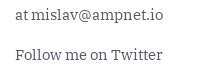at mislav@ampnet.io

Follow me on Twitter